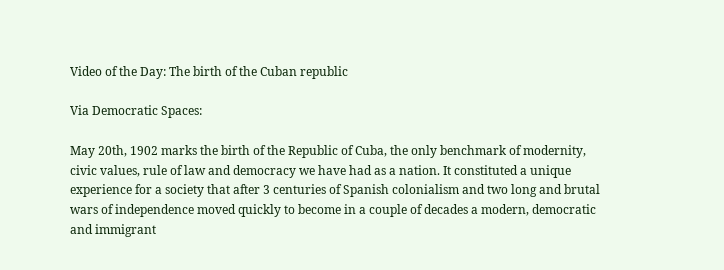Video of the Day: The birth of the Cuban republic

Via Democratic Spaces:

May 20th, 1902 marks the birth of the Republic of Cuba, the only benchmark of modernity, civic values, rule of law and democracy we have had as a nation. It constituted a unique experience for a society that after 3 centuries of Spanish colonialism and two long and brutal wars of independence moved quickly to become in a couple of decades a modern, democratic and immigrant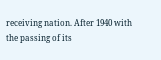receiving nation. After 1940 with the passing of its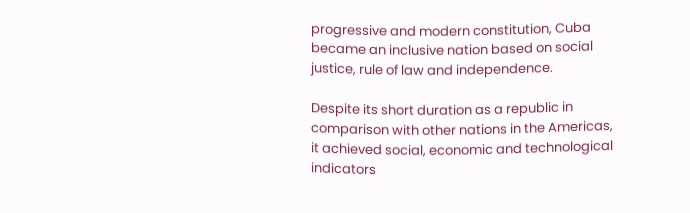progressive and modern constitution, Cuba became an inclusive nation based on social justice, rule of law and independence.

Despite its short duration as a republic in comparison with other nations in the Americas, it achieved social, economic and technological indicators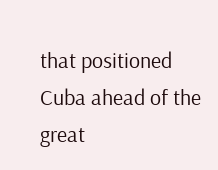that positioned Cuba ahead of the great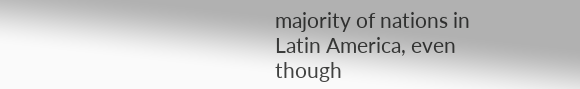majority of nations in Latin America, even though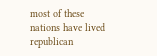most of these nations have lived republican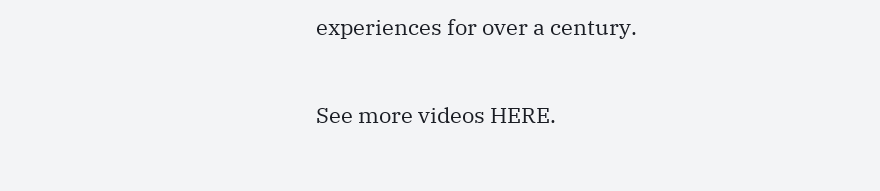experiences for over a century.

See more videos HERE.